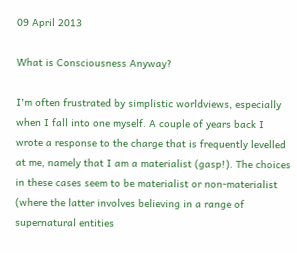09 April 2013

What is Consciousness Anyway?

I'm often frustrated by simplistic worldviews, especially when I fall into one myself. A couple of years back I wrote a response to the charge that is frequently levelled at me, namely that I am a materialist (gasp!). The choices in these cases seem to be materialist or non-materialist (where the latter involves believing in a range of supernatural entities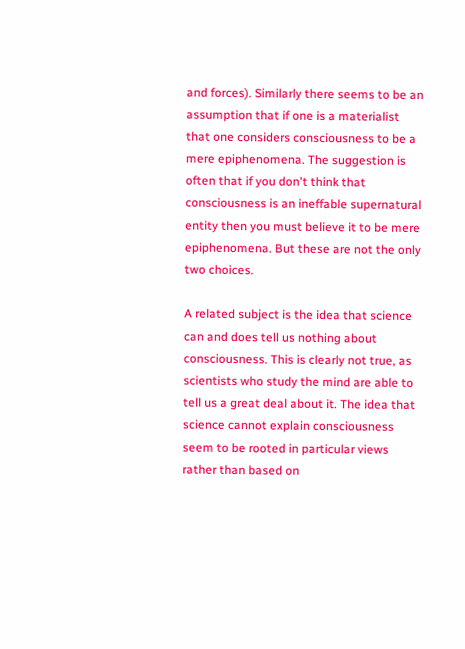and forces). Similarly there seems to be an assumption that if one is a materialist that one considers consciousness to be a mere epiphenomena. The suggestion is often that if you don't think that consciousness is an ineffable supernatural entity then you must believe it to be mere epiphenomena. But these are not the only two choices.

A related subject is the idea that science can and does tell us nothing about consciousness. This is clearly not true, as scientists who study the mind are able to tell us a great deal about it. The idea that science cannot explain consciousness seem to be rooted in particular views rather than based on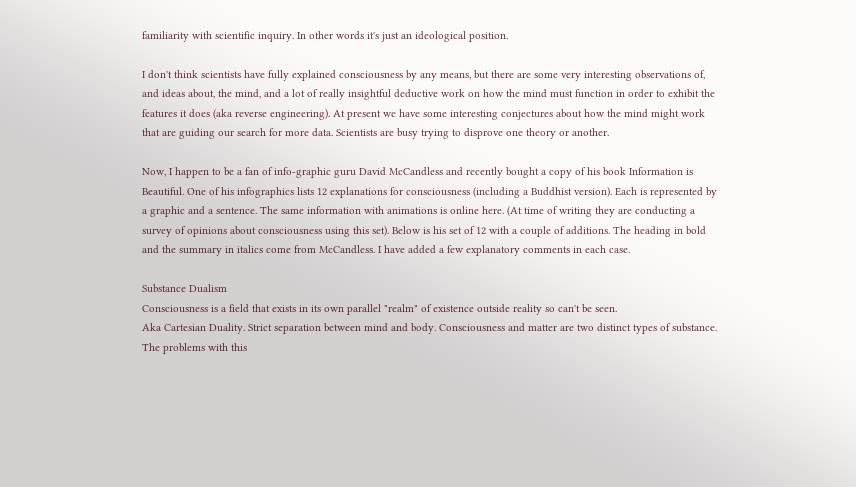familiarity with scientific inquiry. In other words it's just an ideological position.

I don't think scientists have fully explained consciousness by any means, but there are some very interesting observations of, and ideas about, the mind, and a lot of really insightful deductive work on how the mind must function in order to exhibit the features it does (aka reverse engineering). At present we have some interesting conjectures about how the mind might work that are guiding our search for more data. Scientists are busy trying to disprove one theory or another.

Now, I happen to be a fan of info-graphic guru David McCandless and recently bought a copy of his book Information is Beautiful. One of his infographics lists 12 explanations for consciousness (including a Buddhist version). Each is represented by a graphic and a sentence. The same information with animations is online here. (At time of writing they are conducting a survey of opinions about consciousness using this set). Below is his set of 12 with a couple of additions. The heading in bold and the summary in italics come from McCandless. I have added a few explanatory comments in each case.

Substance Dualism
Consciousness is a field that exists in its own parallel "realm" of existence outside reality so can't be seen.
Aka Cartesian Duality. Strict separation between mind and body. Consciousness and matter are two distinct types of substance. The problems with this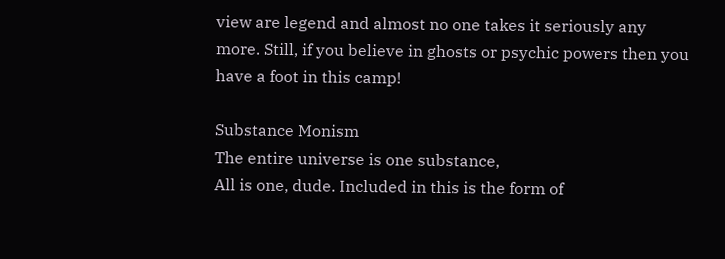view are legend and almost no one takes it seriously any more. Still, if you believe in ghosts or psychic powers then you have a foot in this camp!

Substance Monism
The entire universe is one substance,
All is one, dude. Included in this is the form of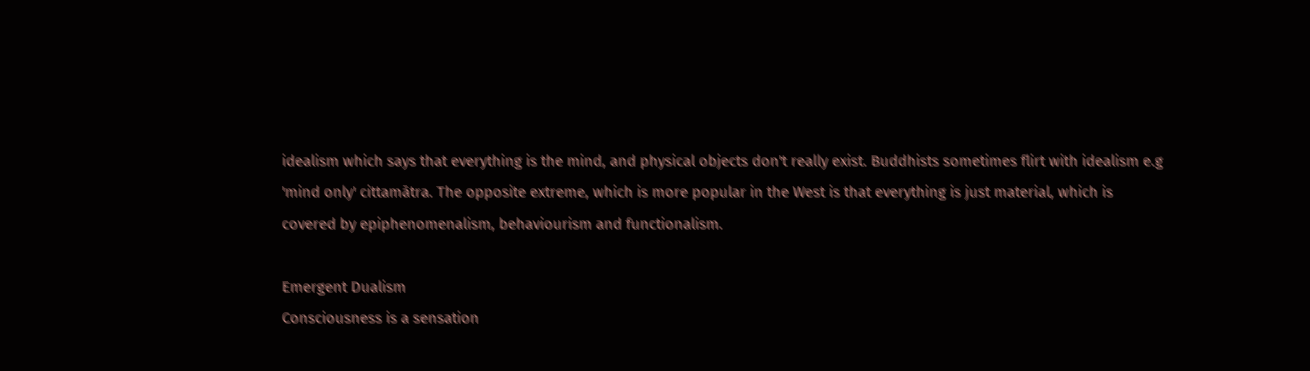idealism which says that everything is the mind, and physical objects don't really exist. Buddhists sometimes flirt with idealism e.g 'mind only' cittamātra. The opposite extreme, which is more popular in the West is that everything is just material, which is covered by epiphenomenalism, behaviourism and functionalism.

Emergent Dualism
Consciousness is a sensation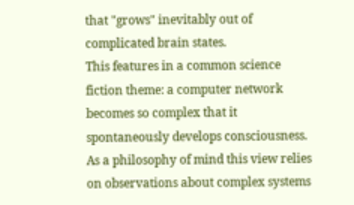that "grows" inevitably out of complicated brain states.
This features in a common science fiction theme: a computer network becomes so complex that it spontaneously develops consciousness. As a philosophy of mind this view relies on observations about complex systems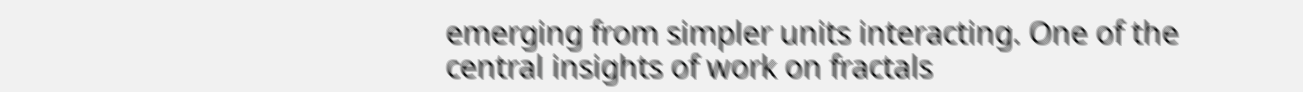emerging from simpler units interacting. One of the central insights of work on fractals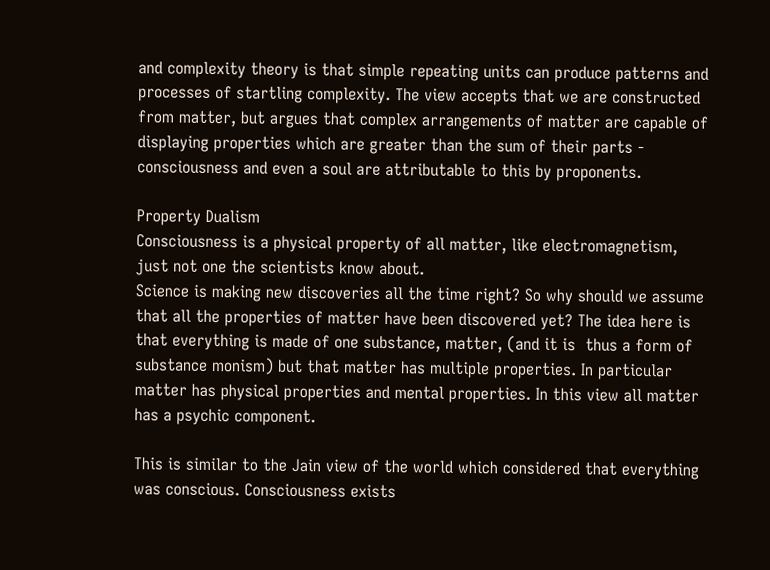and complexity theory is that simple repeating units can produce patterns and processes of startling complexity. The view accepts that we are constructed from matter, but argues that complex arrangements of matter are capable of displaying properties which are greater than the sum of their parts - consciousness and even a soul are attributable to this by proponents.

Property Dualism
Consciousness is a physical property of all matter, like electromagnetism, just not one the scientists know about.
Science is making new discoveries all the time right? So why should we assume that all the properties of matter have been discovered yet? The idea here is that everything is made of one substance, matter, (and it is  thus a form of substance monism) but that matter has multiple properties. In particular matter has physical properties and mental properties. In this view all matter has a psychic component.

This is similar to the Jain view of the world which considered that everything was conscious. Consciousness exists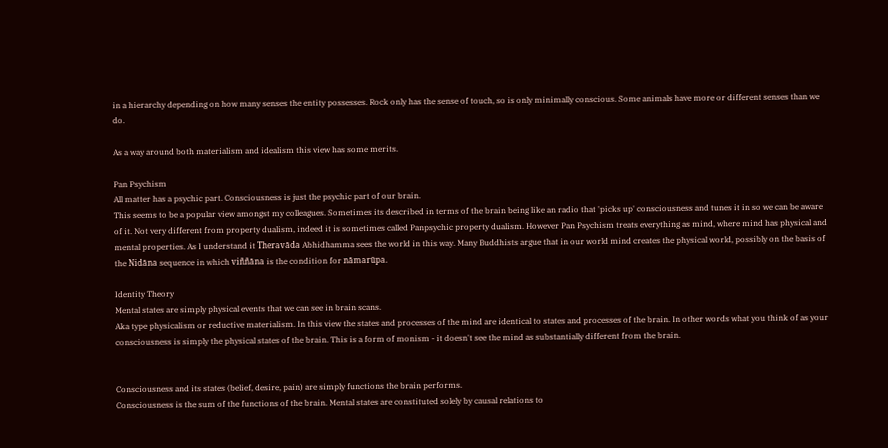in a hierarchy depending on how many senses the entity possesses. Rock only has the sense of touch, so is only minimally conscious. Some animals have more or different senses than we do.

As a way around both materialism and idealism this view has some merits.

Pan Psychism
All matter has a psychic part. Consciousness is just the psychic part of our brain.
This seems to be a popular view amongst my colleagues. Sometimes its described in terms of the brain being like an radio that 'picks up' consciousness and tunes it in so we can be aware of it. Not very different from property dualism, indeed it is sometimes called Panpsychic property dualism. However Pan Psychism treats everything as mind, where mind has physical and mental properties. As I understand it Theravāda Abhidhamma sees the world in this way. Many Buddhists argue that in our world mind creates the physical world, possibly on the basis of the Nidāna sequence in which viññāna is the condition for nāmarūpa.

Identity Theory
Mental states are simply physical events that we can see in brain scans.
Aka type physicalism or reductive materialism. In this view the states and processes of the mind are identical to states and processes of the brain. In other words what you think of as your consciousness is simply the physical states of the brain. This is a form of monism - it doesn't see the mind as substantially different from the brain.


Consciousness and its states (belief, desire, pain) are simply functions the brain performs.
Consciousness is the sum of the functions of the brain. Mental states are constituted solely by causal relations to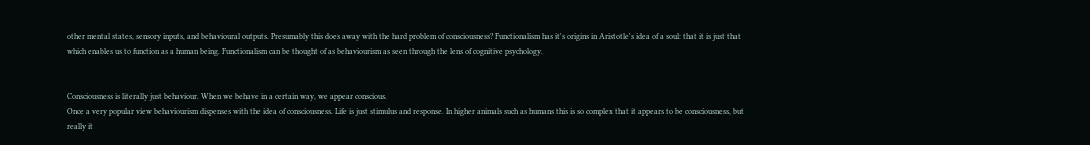other mental states, sensory inputs, and behavioural outputs. Presumably this does away with the hard problem of consciousness? Functionalism has it's origins in Aristotle's idea of a soul: that it is just that which enables us to function as a human being. Functionalism can be thought of as behaviourism as seen through the lens of cognitive psychology.


Consciousness is literally just behaviour. When we behave in a certain way, we appear conscious.
Once a very popular view behaviourism dispenses with the idea of consciousness. Life is just stimulus and response. In higher animals such as humans this is so complex that it appears to be consciousness, but really it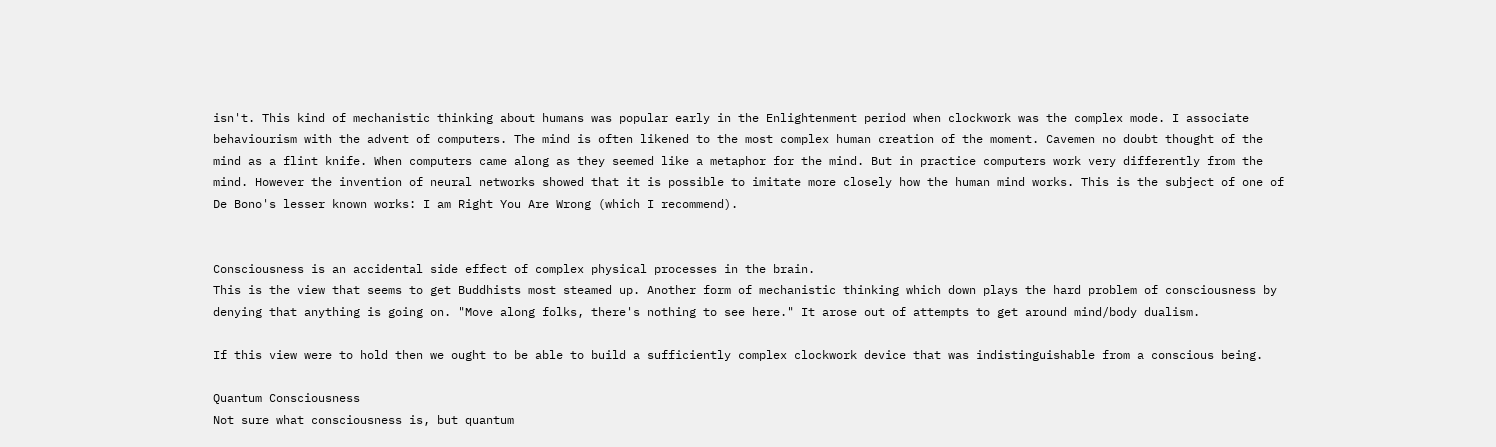isn't. This kind of mechanistic thinking about humans was popular early in the Enlightenment period when clockwork was the complex mode. I associate behaviourism with the advent of computers. The mind is often likened to the most complex human creation of the moment. Cavemen no doubt thought of the mind as a flint knife. When computers came along as they seemed like a metaphor for the mind. But in practice computers work very differently from the mind. However the invention of neural networks showed that it is possible to imitate more closely how the human mind works. This is the subject of one of De Bono's lesser known works: I am Right You Are Wrong (which I recommend).


Consciousness is an accidental side effect of complex physical processes in the brain.
This is the view that seems to get Buddhists most steamed up. Another form of mechanistic thinking which down plays the hard problem of consciousness by denying that anything is going on. "Move along folks, there's nothing to see here." It arose out of attempts to get around mind/body dualism.

If this view were to hold then we ought to be able to build a sufficiently complex clockwork device that was indistinguishable from a conscious being.

Quantum Consciousness
Not sure what consciousness is, but quantum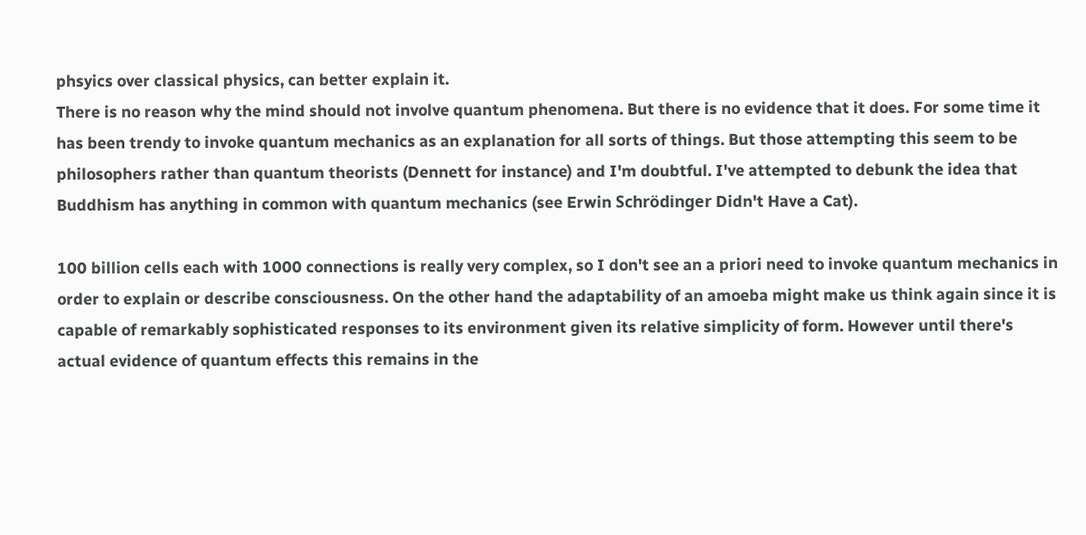phsyics over classical physics, can better explain it.
There is no reason why the mind should not involve quantum phenomena. But there is no evidence that it does. For some time it has been trendy to invoke quantum mechanics as an explanation for all sorts of things. But those attempting this seem to be philosophers rather than quantum theorists (Dennett for instance) and I'm doubtful. I've attempted to debunk the idea that Buddhism has anything in common with quantum mechanics (see Erwin Schrödinger Didn't Have a Cat).

100 billion cells each with 1000 connections is really very complex, so I don't see an a priori need to invoke quantum mechanics in order to explain or describe consciousness. On the other hand the adaptability of an amoeba might make us think again since it is capable of remarkably sophisticated responses to its environment given its relative simplicity of form. However until there's actual evidence of quantum effects this remains in the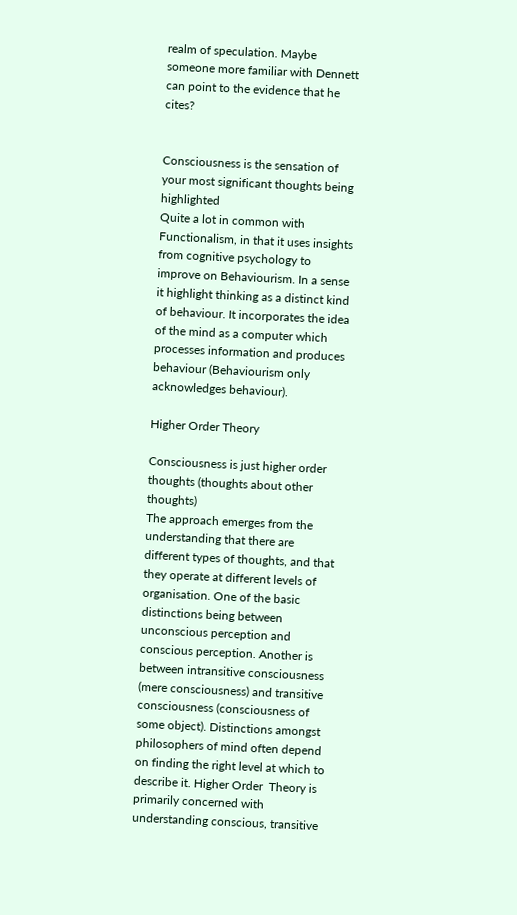realm of speculation. Maybe someone more familiar with Dennett can point to the evidence that he cites?


Consciousness is the sensation of your most significant thoughts being highlighted
Quite a lot in common with Functionalism, in that it uses insights from cognitive psychology to improve on Behaviourism. In a sense it highlight thinking as a distinct kind of behaviour. It incorporates the idea of the mind as a computer which processes information and produces behaviour (Behaviourism only acknowledges behaviour).

Higher Order Theory

Consciousness is just higher order thoughts (thoughts about other thoughts)
The approach emerges from the understanding that there are different types of thoughts, and that they operate at different levels of organisation. One of the basic distinctions being between unconscious perception and conscious perception. Another is between intransitive consciousness (mere consciousness) and transitive consciousness (consciousness of some object). Distinctions amongst philosophers of mind often depend on finding the right level at which to describe it. Higher Order  Theory is primarily concerned with understanding conscious, transitive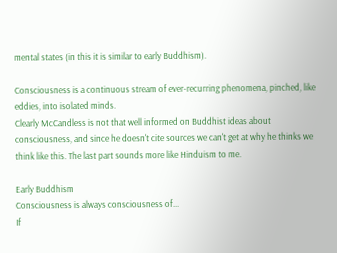mental states (in this it is similar to early Buddhism).

Consciousness is a continuous stream of ever-recurring phenomena, pinched, like eddies, into isolated minds.
Clearly McCandless is not that well informed on Buddhist ideas about consciousness, and since he doesn't cite sources we can't get at why he thinks we think like this. The last part sounds more like Hinduism to me.

Early Buddhism
Consciousness is always consciousness of...
If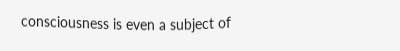consciousness is even a subject of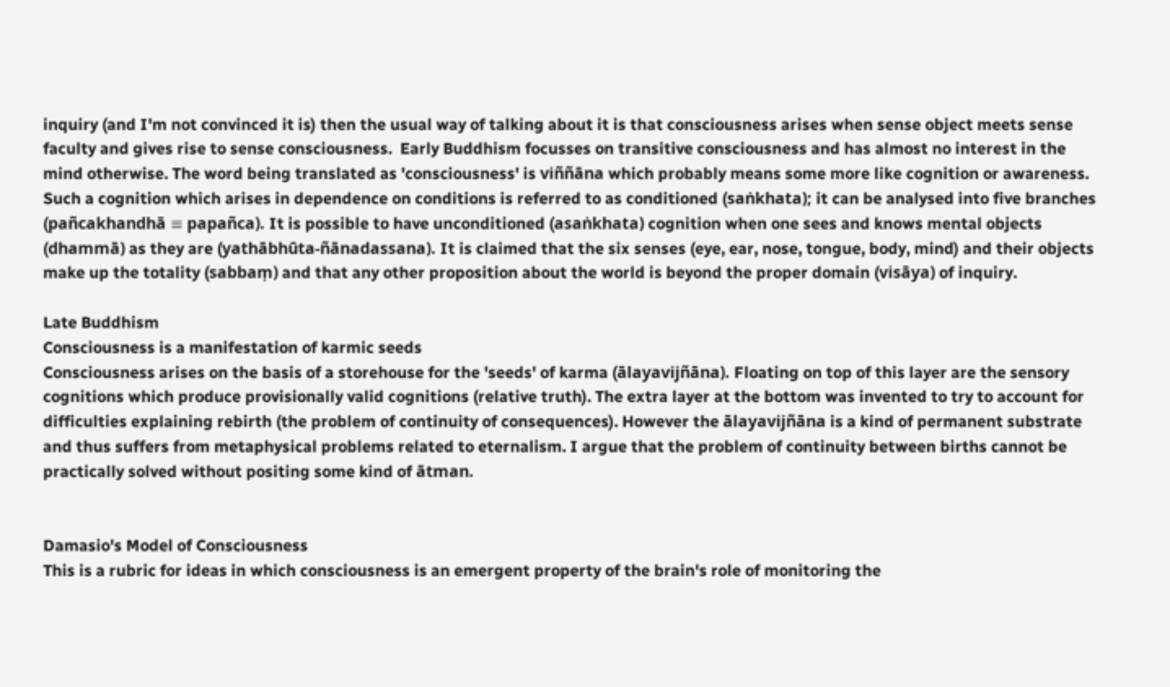inquiry (and I'm not convinced it is) then the usual way of talking about it is that consciousness arises when sense object meets sense faculty and gives rise to sense consciousness.  Early Buddhism focusses on transitive consciousness and has almost no interest in the mind otherwise. The word being translated as 'consciousness' is viññāna which probably means some more like cognition or awareness. Such a cognition which arises in dependence on conditions is referred to as conditioned (saṅkhata); it can be analysed into five branches (pañcakhandhā ≡ papañca). It is possible to have unconditioned (asaṅkhata) cognition when one sees and knows mental objects (dhammā) as they are (yathābhūta-ñānadassana). It is claimed that the six senses (eye, ear, nose, tongue, body, mind) and their objects make up the totality (sabbaṃ) and that any other proposition about the world is beyond the proper domain (visāya) of inquiry.

Late Buddhism
Consciousness is a manifestation of karmic seeds
Consciousness arises on the basis of a storehouse for the 'seeds' of karma (ālayavijñāna). Floating on top of this layer are the sensory cognitions which produce provisionally valid cognitions (relative truth). The extra layer at the bottom was invented to try to account for difficulties explaining rebirth (the problem of continuity of consequences). However the ālayavijñāna is a kind of permanent substrate and thus suffers from metaphysical problems related to eternalism. I argue that the problem of continuity between births cannot be practically solved without positing some kind of ātman.


Damasio's Model of Consciousness
This is a rubric for ideas in which consciousness is an emergent property of the brain's role of monitoring the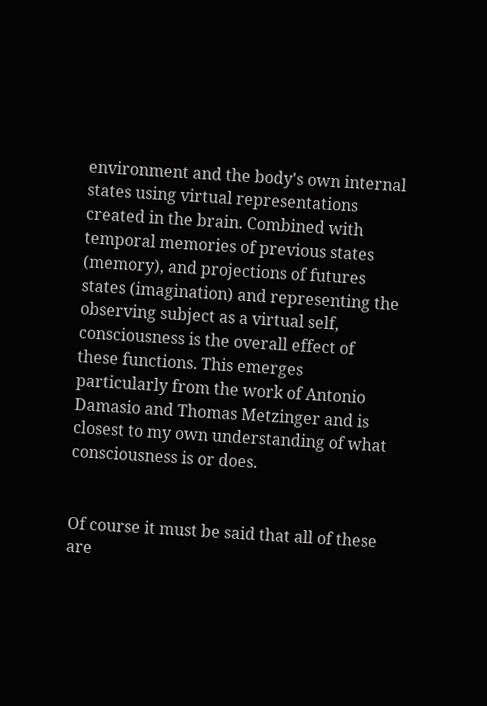environment and the body's own internal states using virtual representations created in the brain. Combined with temporal memories of previous states (memory), and projections of futures states (imagination) and representing the observing subject as a virtual self, consciousness is the overall effect of these functions. This emerges particularly from the work of Antonio Damasio and Thomas Metzinger and is closest to my own understanding of what consciousness is or does.


Of course it must be said that all of these are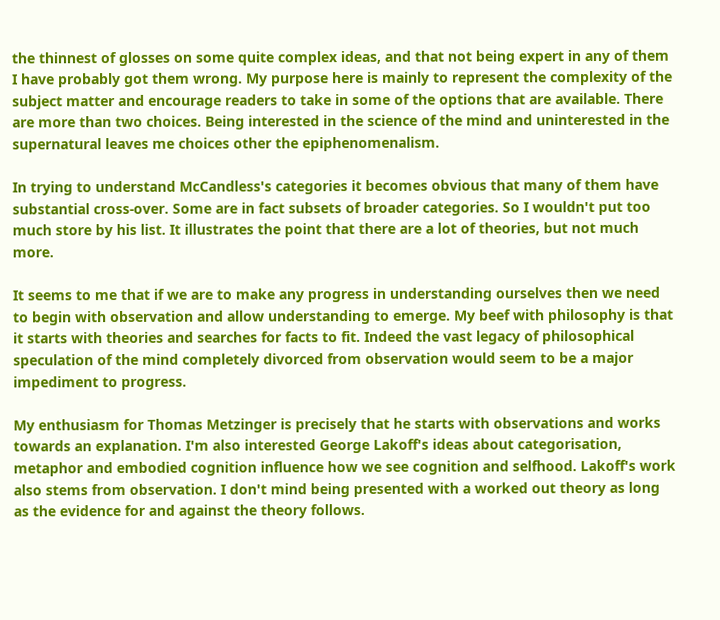the thinnest of glosses on some quite complex ideas, and that not being expert in any of them I have probably got them wrong. My purpose here is mainly to represent the complexity of the subject matter and encourage readers to take in some of the options that are available. There are more than two choices. Being interested in the science of the mind and uninterested in the supernatural leaves me choices other the epiphenomenalism.

In trying to understand McCandless's categories it becomes obvious that many of them have substantial cross-over. Some are in fact subsets of broader categories. So I wouldn't put too much store by his list. It illustrates the point that there are a lot of theories, but not much more.

It seems to me that if we are to make any progress in understanding ourselves then we need to begin with observation and allow understanding to emerge. My beef with philosophy is that it starts with theories and searches for facts to fit. Indeed the vast legacy of philosophical speculation of the mind completely divorced from observation would seem to be a major impediment to progress.

My enthusiasm for Thomas Metzinger is precisely that he starts with observations and works towards an explanation. I'm also interested George Lakoff's ideas about categorisation, metaphor and embodied cognition influence how we see cognition and selfhood. Lakoff's work also stems from observation. I don't mind being presented with a worked out theory as long as the evidence for and against the theory follows.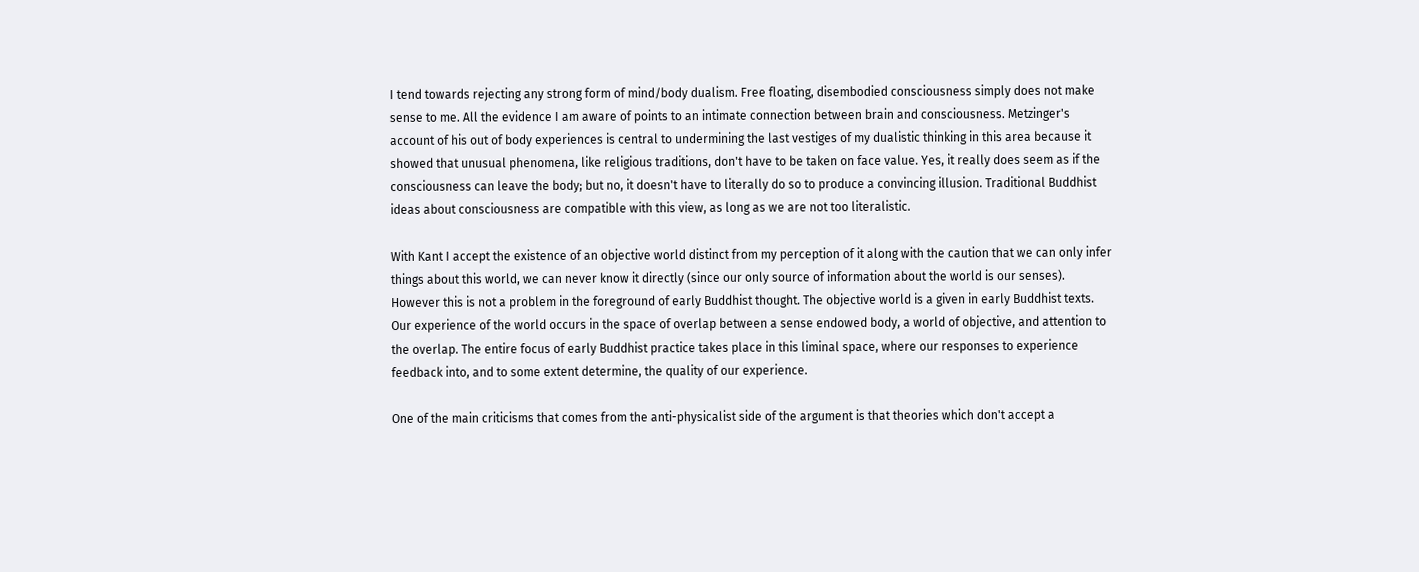I tend towards rejecting any strong form of mind/body dualism. Free floating, disembodied consciousness simply does not make sense to me. All the evidence I am aware of points to an intimate connection between brain and consciousness. Metzinger's account of his out of body experiences is central to undermining the last vestiges of my dualistic thinking in this area because it showed that unusual phenomena, like religious traditions, don't have to be taken on face value. Yes, it really does seem as if the consciousness can leave the body; but no, it doesn't have to literally do so to produce a convincing illusion. Traditional Buddhist ideas about consciousness are compatible with this view, as long as we are not too literalistic.

With Kant I accept the existence of an objective world distinct from my perception of it along with the caution that we can only infer things about this world, we can never know it directly (since our only source of information about the world is our senses). However this is not a problem in the foreground of early Buddhist thought. The objective world is a given in early Buddhist texts. Our experience of the world occurs in the space of overlap between a sense endowed body, a world of objective, and attention to the overlap. The entire focus of early Buddhist practice takes place in this liminal space, where our responses to experience feedback into, and to some extent determine, the quality of our experience.

One of the main criticisms that comes from the anti-physicalist side of the argument is that theories which don't accept a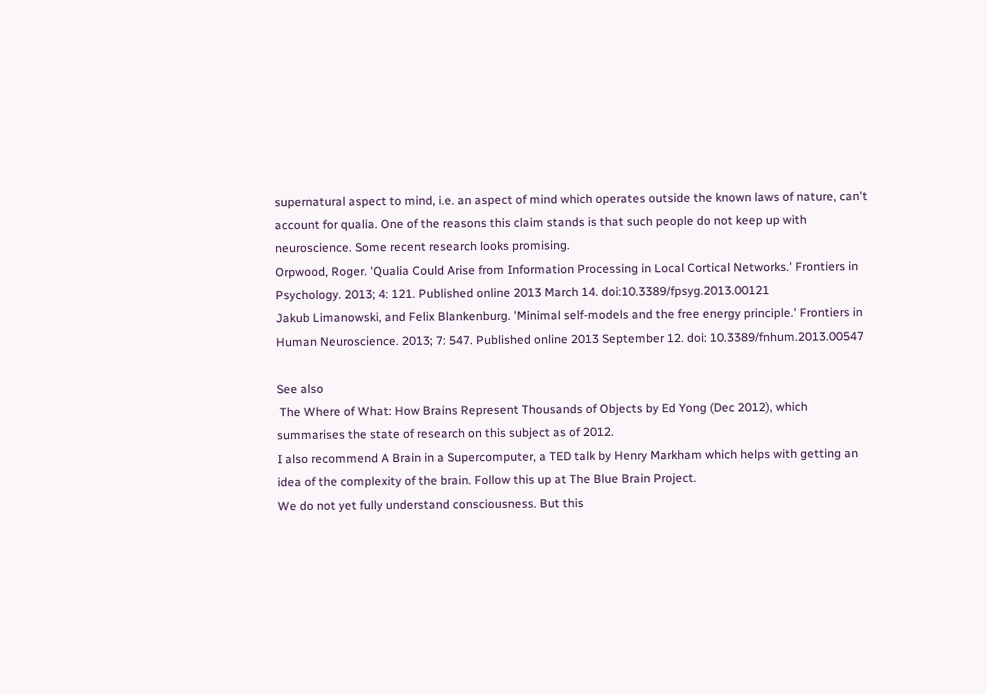supernatural aspect to mind, i.e. an aspect of mind which operates outside the known laws of nature, can't account for qualia. One of the reasons this claim stands is that such people do not keep up with neuroscience. Some recent research looks promising.
Orpwood, Roger. 'Qualia Could Arise from Information Processing in Local Cortical Networks.' Frontiers in Psychology. 2013; 4: 121. Published online 2013 March 14. doi:10.3389/fpsyg.2013.00121
Jakub Limanowski, and Felix Blankenburg. 'Minimal self-models and the free energy principle.' Frontiers in Human Neuroscience. 2013; 7: 547. Published online 2013 September 12. doi: 10.3389/fnhum.2013.00547

See also
 The Where of What: How Brains Represent Thousands of Objects by Ed Yong (Dec 2012), which summarises the state of research on this subject as of 2012.
I also recommend A Brain in a Supercomputer, a TED talk by Henry Markham which helps with getting an idea of the complexity of the brain. Follow this up at The Blue Brain Project.
We do not yet fully understand consciousness. But this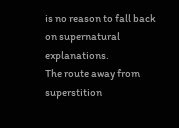is no reason to fall back on supernatural explanations.
The route away from superstition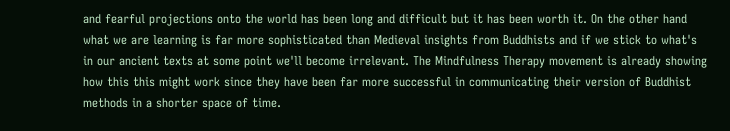and fearful projections onto the world has been long and difficult but it has been worth it. On the other hand what we are learning is far more sophisticated than Medieval insights from Buddhists and if we stick to what's in our ancient texts at some point we'll become irrelevant. The Mindfulness Therapy movement is already showing how this this might work since they have been far more successful in communicating their version of Buddhist methods in a shorter space of time.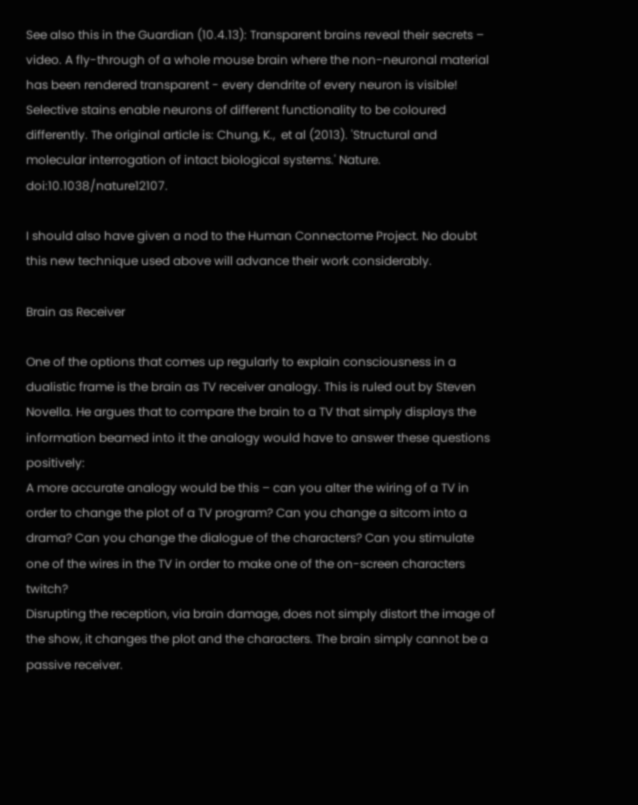See also this in the Guardian (10.4.13): Transparent brains reveal their secrets – video. A fly-through of a whole mouse brain where the non-neuronal material has been rendered transparent - every dendrite of every neuron is visible! Selective stains enable neurons of different functionality to be coloured differently. The original article is: Chung, K.,  et al (2013). 'Structural and molecular interrogation of intact biological systems.' Nature. doi:10.1038/nature12107.

I should also have given a nod to the Human Connectome Project. No doubt this new technique used above will advance their work considerably.

Brain as Receiver

One of the options that comes up regularly to explain consciousness in a dualistic frame is the brain as TV receiver analogy. This is ruled out by Steven Novella. He argues that to compare the brain to a TV that simply displays the information beamed into it the analogy would have to answer these questions positively:
A more accurate analogy would be this – can you alter the wiring of a TV in order to change the plot of a TV program? Can you change a sitcom into a drama? Can you change the dialogue of the characters? Can you stimulate one of the wires in the TV in order to make one of the on-screen characters twitch?
Disrupting the reception, via brain damage, does not simply distort the image of the show, it changes the plot and the characters. The brain simply cannot be a passive receiver.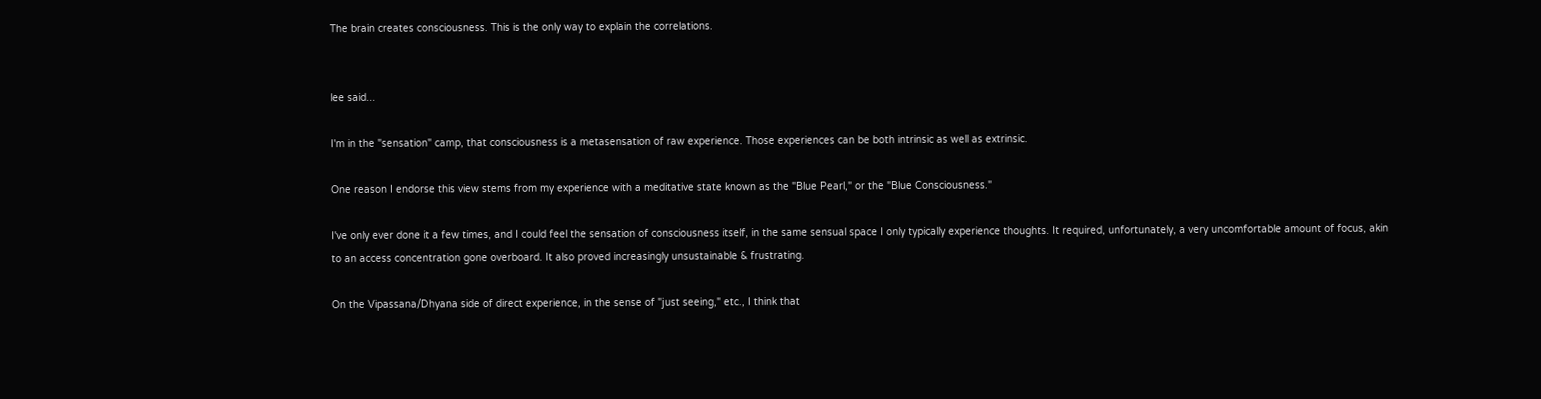The brain creates consciousness. This is the only way to explain the correlations.


lee said...

I'm in the "sensation" camp, that consciousness is a metasensation of raw experience. Those experiences can be both intrinsic as well as extrinsic.

One reason I endorse this view stems from my experience with a meditative state known as the "Blue Pearl," or the "Blue Consciousness."

I've only ever done it a few times, and I could feel the sensation of consciousness itself, in the same sensual space I only typically experience thoughts. It required, unfortunately, a very uncomfortable amount of focus, akin to an access concentration gone overboard. It also proved increasingly unsustainable & frustrating.

On the Vipassana/Dhyana side of direct experience, in the sense of "just seeing," etc., I think that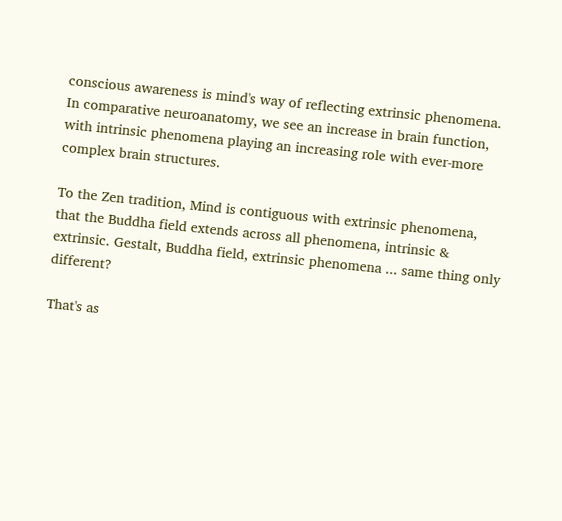conscious awareness is mind's way of reflecting extrinsic phenomena. In comparative neuroanatomy, we see an increase in brain function, with intrinsic phenomena playing an increasing role with ever-more complex brain structures.

To the Zen tradition, Mind is contiguous with extrinsic phenomena, that the Buddha field extends across all phenomena, intrinsic & extrinsic. Gestalt, Buddha field, extrinsic phenomena ... same thing only different?

That's as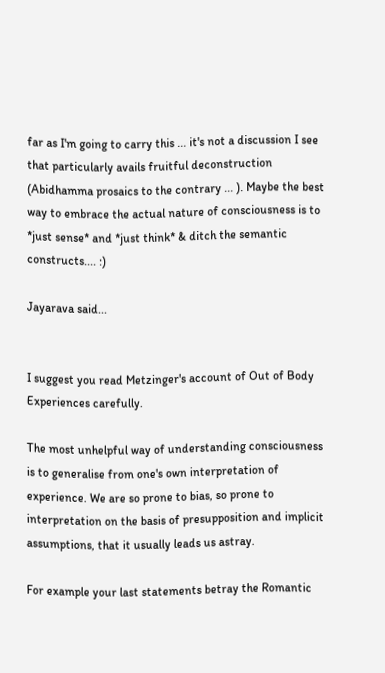far as I'm going to carry this ... it's not a discussion I see that particularly avails fruitful deconstruction (Abidhamma prosaics to the contrary ... ). Maybe the best way to embrace the actual nature of consciousness is to *just sense* and *just think* & ditch the semantic constructs.... :)

Jayarava said...


I suggest you read Metzinger's account of Out of Body Experiences carefully.

The most unhelpful way of understanding consciousness is to generalise from one's own interpretation of experience. We are so prone to bias, so prone to interpretation on the basis of presupposition and implicit assumptions, that it usually leads us astray.

For example your last statements betray the Romantic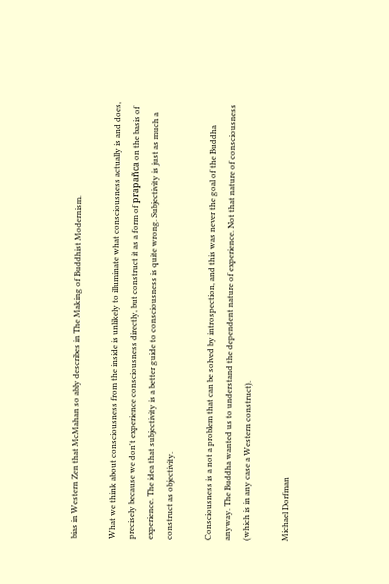bias in Western Zen that McMahan so ably describes in The Making of Buddhist Modernism.

What we think about consciousness from the inside is unlikely to illuminate what consciousness actually is and does, precisely because we don't experience consciousness directly, but construct it as a form of prapañca on the basis of experience. The idea that subjectivity is a better guide to consciousness is quite wrong. Subjectivity is just as much a construct as objectivity.

Consciousness is a not a problem that can be solved by introspection, and this was never the goal of the Buddha anyway. The Buddha wanted us to understand the dependent nature of experience. Not that nature of consciousness (which is in any case a Western construct).

Michael Dorfman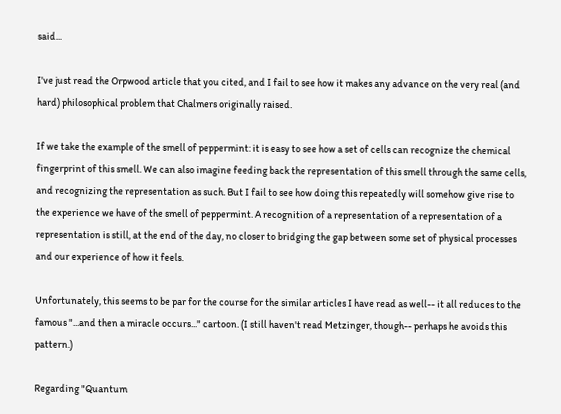said...

I've just read the Orpwood article that you cited, and I fail to see how it makes any advance on the very real (and hard) philosophical problem that Chalmers originally raised.

If we take the example of the smell of peppermint: it is easy to see how a set of cells can recognize the chemical fingerprint of this smell. We can also imagine feeding back the representation of this smell through the same cells, and recognizing the representation as such. But I fail to see how doing this repeatedly will somehow give rise to the experience we have of the smell of peppermint. A recognition of a representation of a representation of a representation is still, at the end of the day, no closer to bridging the gap between some set of physical processes and our experience of how it feels.

Unfortunately, this seems to be par for the course for the similar articles I have read as well-- it all reduces to the famous "...and then a miracle occurs..." cartoon. (I still haven't read Metzinger, though-- perhaps he avoids this pattern.)

Regarding "Quantum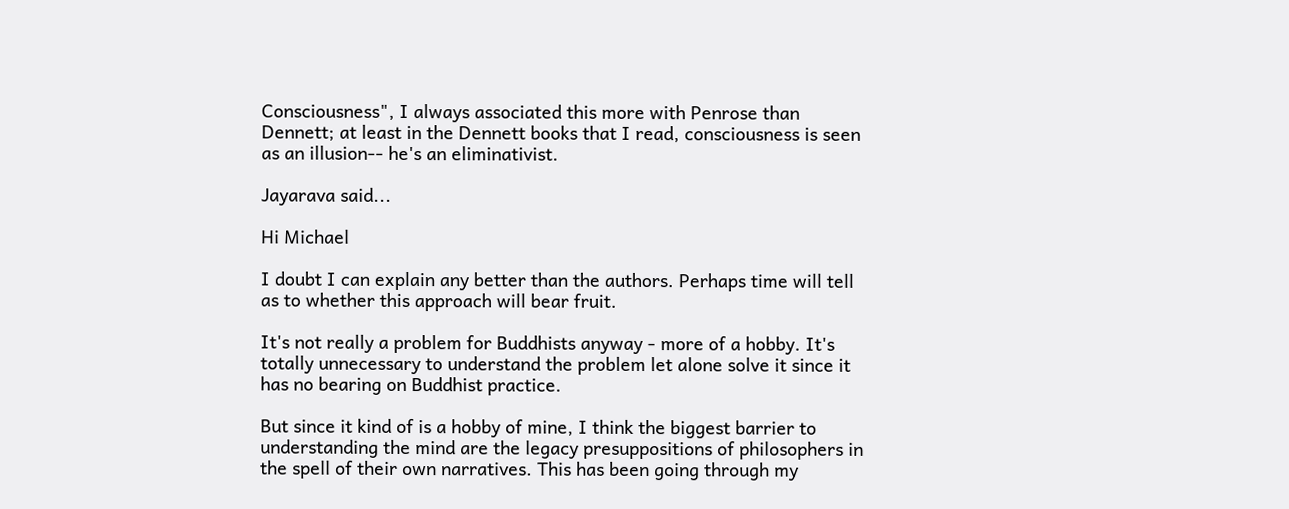Consciousness", I always associated this more with Penrose than Dennett; at least in the Dennett books that I read, consciousness is seen as an illusion-- he's an eliminativist.

Jayarava said...

Hi Michael

I doubt I can explain any better than the authors. Perhaps time will tell as to whether this approach will bear fruit.

It's not really a problem for Buddhists anyway - more of a hobby. It's totally unnecessary to understand the problem let alone solve it since it has no bearing on Buddhist practice.

But since it kind of is a hobby of mine, I think the biggest barrier to understanding the mind are the legacy presuppositions of philosophers in the spell of their own narratives. This has been going through my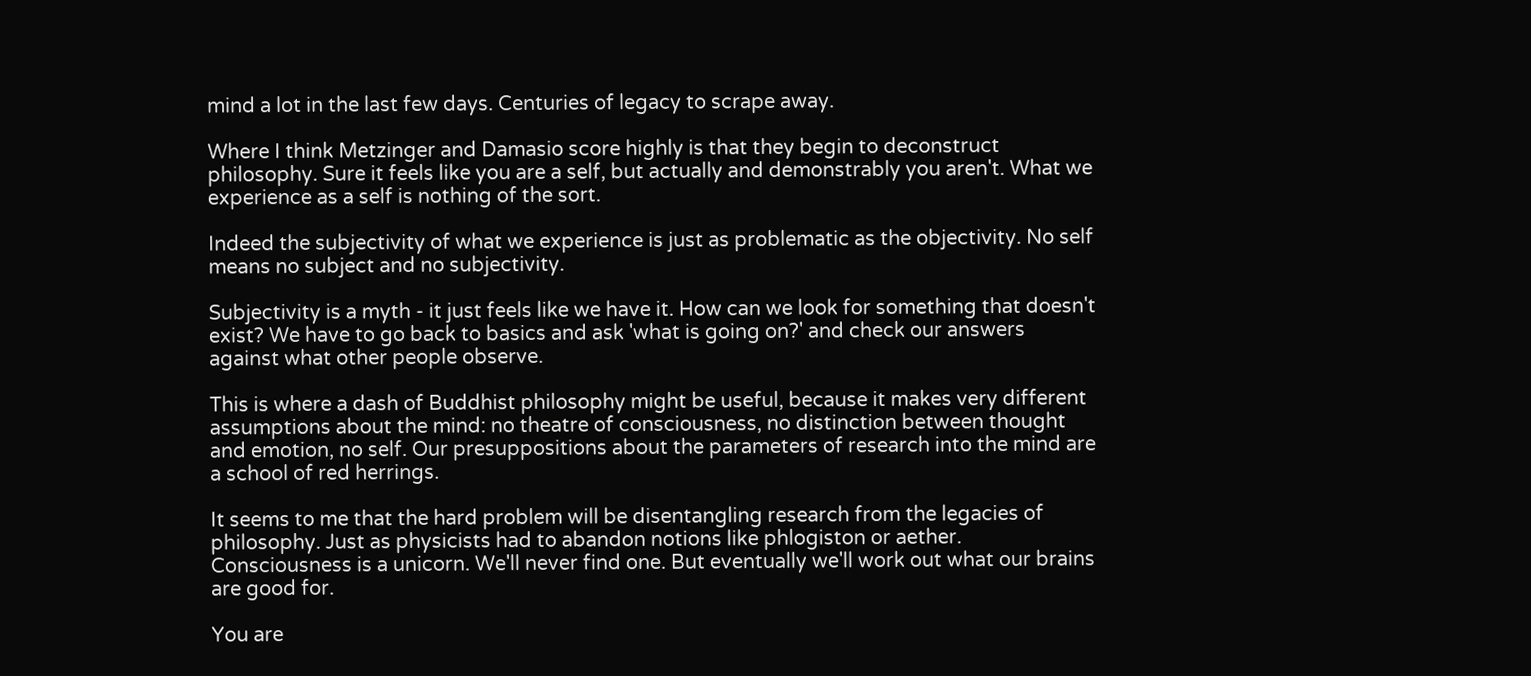mind a lot in the last few days. Centuries of legacy to scrape away.

Where I think Metzinger and Damasio score highly is that they begin to deconstruct philosophy. Sure it feels like you are a self, but actually and demonstrably you aren't. What we experience as a self is nothing of the sort.

Indeed the subjectivity of what we experience is just as problematic as the objectivity. No self means no subject and no subjectivity.

Subjectivity is a myth - it just feels like we have it. How can we look for something that doesn't exist? We have to go back to basics and ask 'what is going on?' and check our answers against what other people observe.

This is where a dash of Buddhist philosophy might be useful, because it makes very different assumptions about the mind: no theatre of consciousness, no distinction between thought and emotion, no self. Our presuppositions about the parameters of research into the mind are a school of red herrings.

It seems to me that the hard problem will be disentangling research from the legacies of philosophy. Just as physicists had to abandon notions like phlogiston or aether. Consciousness is a unicorn. We'll never find one. But eventually we'll work out what our brains are good for.

You are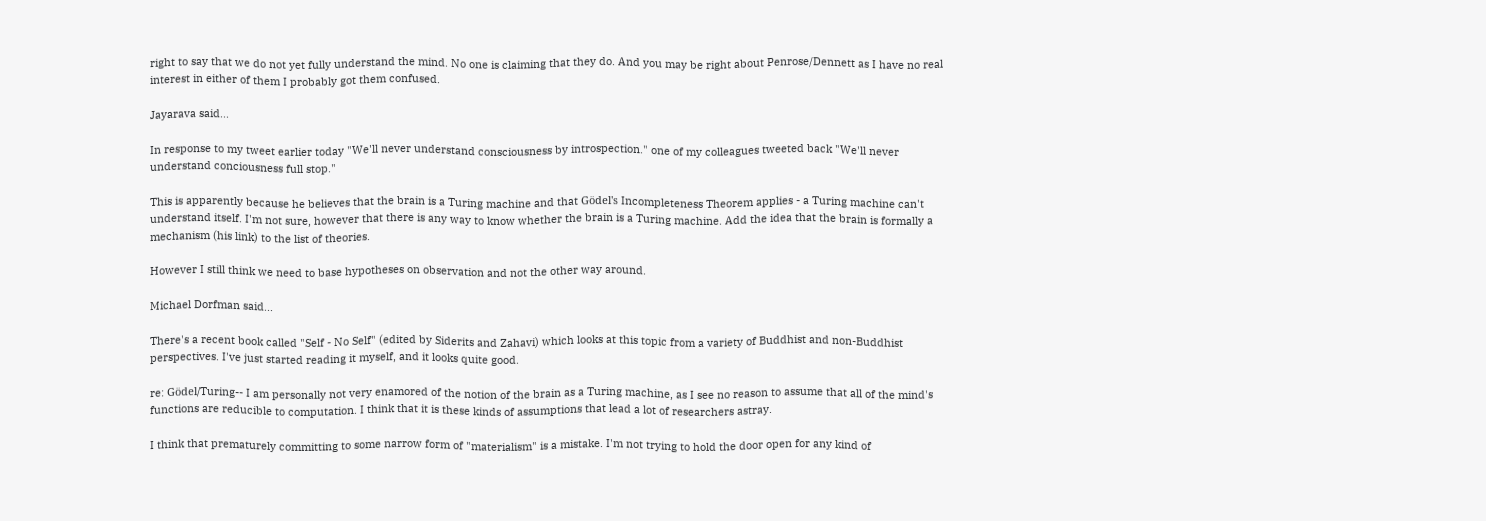right to say that we do not yet fully understand the mind. No one is claiming that they do. And you may be right about Penrose/Dennett as I have no real interest in either of them I probably got them confused.

Jayarava said...

In response to my tweet earlier today "We'll never understand consciousness by introspection." one of my colleagues tweeted back "We'll never understand conciousness full stop."

This is apparently because he believes that the brain is a Turing machine and that Gödel's Incompleteness Theorem applies - a Turing machine can't understand itself. I'm not sure, however that there is any way to know whether the brain is a Turing machine. Add the idea that the brain is formally a mechanism (his link) to the list of theories.

However I still think we need to base hypotheses on observation and not the other way around.

Michael Dorfman said...

There's a recent book called "Self - No Self" (edited by Siderits and Zahavi) which looks at this topic from a variety of Buddhist and non-Buddhist perspectives. I've just started reading it myself, and it looks quite good.

re: Gödel/Turing-- I am personally not very enamored of the notion of the brain as a Turing machine, as I see no reason to assume that all of the mind's functions are reducible to computation. I think that it is these kinds of assumptions that lead a lot of researchers astray.

I think that prematurely committing to some narrow form of "materialism" is a mistake. I'm not trying to hold the door open for any kind of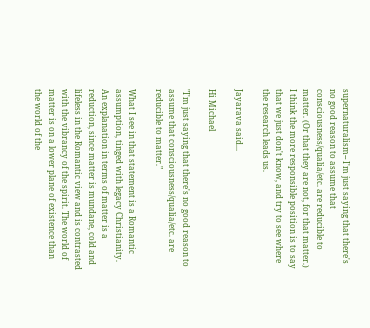supernaturalism-- I'm just saying that there's no good reason to assume that consciousness/qualia/etc. are reducible to matter. (Or that they are not, for that matter.) I think the more responsible position is to say that we just don't know, and try to see where the research leads us.

Jayarava said...

Hi Michael

"I'm just saying that there's no good reason to assume that consciousness/qualia/etc. are reducible to matter."

What I see in that statement is a Romantic assumption, tinged with legacy Christianity. An explanation in terms of matter is a reduction, since matter is mundane, cold and lifeless in the Romantic view and is contrasted with the vibrancy of the spirit. The world of matter is on a lower plane of existence than the world of the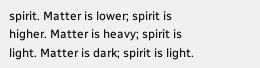spirit. Matter is lower; spirit is higher. Matter is heavy; spirit is light. Matter is dark; spirit is light.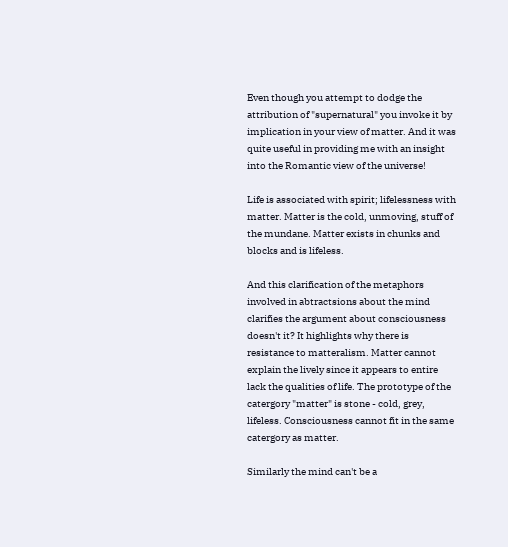Even though you attempt to dodge the attribution of "supernatural" you invoke it by implication in your view of matter. And it was quite useful in providing me with an insight into the Romantic view of the universe!

Life is associated with spirit; lifelessness with matter. Matter is the cold, unmoving, stuff of the mundane. Matter exists in chunks and blocks and is lifeless.

And this clarification of the metaphors involved in abtractsions about the mind clarifies the argument about consciousness doesn't it? It highlights why there is resistance to matteralism. Matter cannot explain the lively since it appears to entire lack the qualities of life. The prototype of the catergory "matter" is stone - cold, grey, lifeless. Consciousness cannot fit in the same catergory as matter.

Similarly the mind can't be a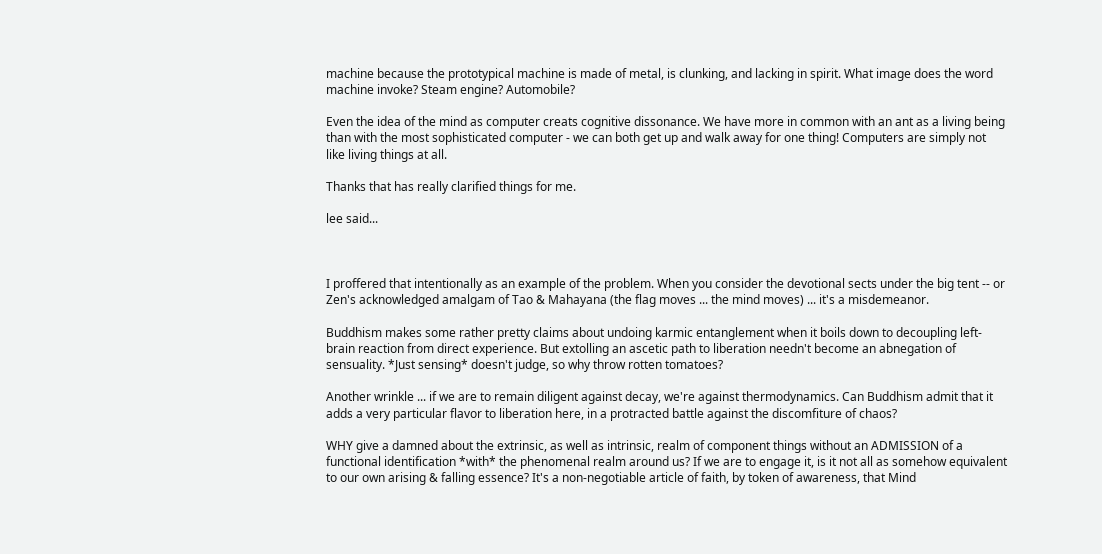machine because the prototypical machine is made of metal, is clunking, and lacking in spirit. What image does the word machine invoke? Steam engine? Automobile?

Even the idea of the mind as computer creats cognitive dissonance. We have more in common with an ant as a living being than with the most sophisticated computer - we can both get up and walk away for one thing! Computers are simply not like living things at all.

Thanks that has really clarified things for me.

lee said...



I proffered that intentionally as an example of the problem. When you consider the devotional sects under the big tent -- or Zen's acknowledged amalgam of Tao & Mahayana (the flag moves ... the mind moves) ... it's a misdemeanor.

Buddhism makes some rather pretty claims about undoing karmic entanglement when it boils down to decoupling left-brain reaction from direct experience. But extolling an ascetic path to liberation needn't become an abnegation of sensuality. *Just sensing* doesn't judge, so why throw rotten tomatoes?

Another wrinkle ... if we are to remain diligent against decay, we're against thermodynamics. Can Buddhism admit that it adds a very particular flavor to liberation here, in a protracted battle against the discomfiture of chaos?

WHY give a damned about the extrinsic, as well as intrinsic, realm of component things without an ADMISSION of a functional identification *with* the phenomenal realm around us? If we are to engage it, is it not all as somehow equivalent to our own arising & falling essence? It's a non-negotiable article of faith, by token of awareness, that Mind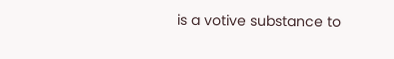is a votive substance to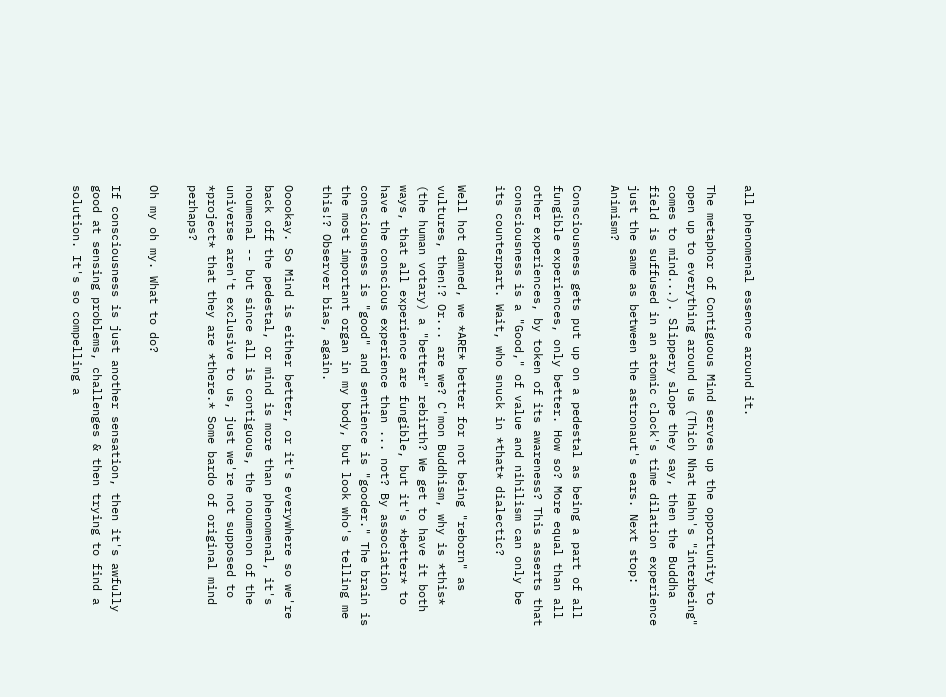all phenomenal essence around it.

The metaphor of Contiguous Mind serves up the opportunity to open up to everything around us (Thich Nhat Hahn's "interbeing" comes to mind...). Slippery slope they say, then the Buddha field is suffused in an atomic clock's time dilation experience just the same as between the astronaut's ears. Next stop: Animism?

Consciousness gets put up on a pedestal as being a part of all fungible experiences, only better. How so? More equal than all other experiences, by token of its awareness? This asserts that consciousness is a "Good," of value and nihilism can only be its counterpart. Wait, who snuck in *that* dialectic?

Well hot damned, we *ARE* better for not being "reborn" as vultures, then!? Or... are we? C'mon Buddhism, why is *this* (the human votary) a "better" rebirth? We get to have it both ways, that all experience are fungible, but it's *better* to have the conscious experience than ... not? By association consciousness is "good" and sentience is "gooder." The brain is the most important organ in my body, but look who's telling me this!? Observer bias, again.

Ooookay. So Mind is either better, or it's everywhere so we're back off the pedestal, or mind is more than phenomenal, it's noumenal -- but since all is contiguous, the noumenon of the universe aren't exclusive to us, just we're not supposed to *project* that they are *there.* Some bardo of original mind perhaps?

Oh my oh my. What to do?

If consciousness is just another sensation, then it's awfully good at sensing problems, challenges & then trying to find a solution. It's so compelling a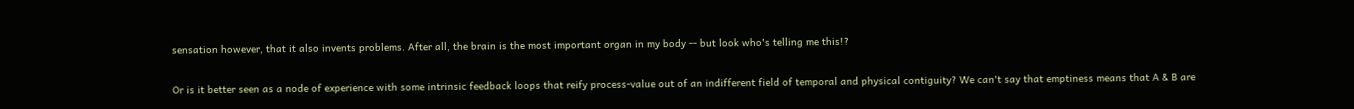sensation however, that it also invents problems. After all, the brain is the most important organ in my body -- but look who's telling me this!?

Or is it better seen as a node of experience with some intrinsic feedback loops that reify process-value out of an indifferent field of temporal and physical contiguity? We can't say that emptiness means that A & B are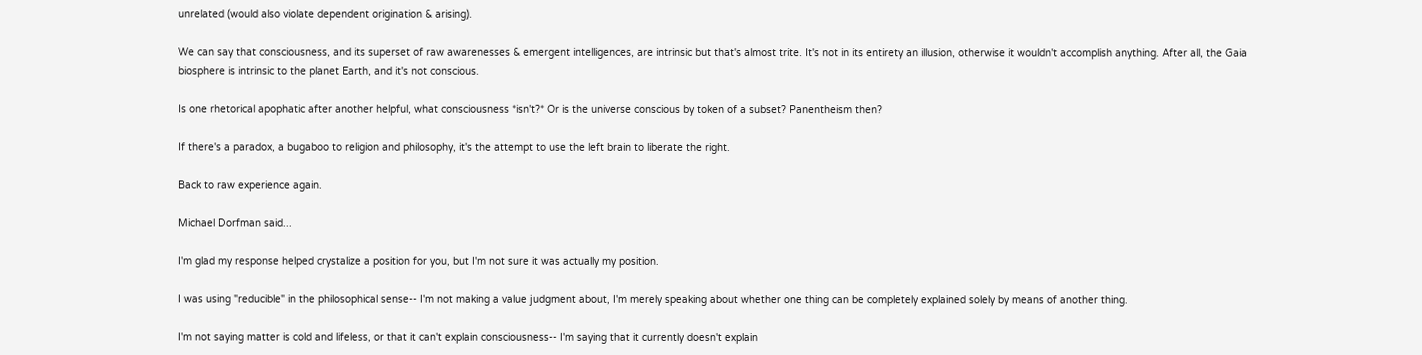unrelated (would also violate dependent origination & arising).

We can say that consciousness, and its superset of raw awarenesses & emergent intelligences, are intrinsic but that's almost trite. It's not in its entirety an illusion, otherwise it wouldn't accomplish anything. After all, the Gaia biosphere is intrinsic to the planet Earth, and it's not conscious.

Is one rhetorical apophatic after another helpful, what consciousness *isn't?* Or is the universe conscious by token of a subset? Panentheism then?

If there's a paradox, a bugaboo to religion and philosophy, it's the attempt to use the left brain to liberate the right.

Back to raw experience again.

Michael Dorfman said...

I'm glad my response helped crystalize a position for you, but I'm not sure it was actually my position.

I was using "reducible" in the philosophical sense-- I'm not making a value judgment about, I'm merely speaking about whether one thing can be completely explained solely by means of another thing.

I'm not saying matter is cold and lifeless, or that it can't explain consciousness-- I'm saying that it currently doesn't explain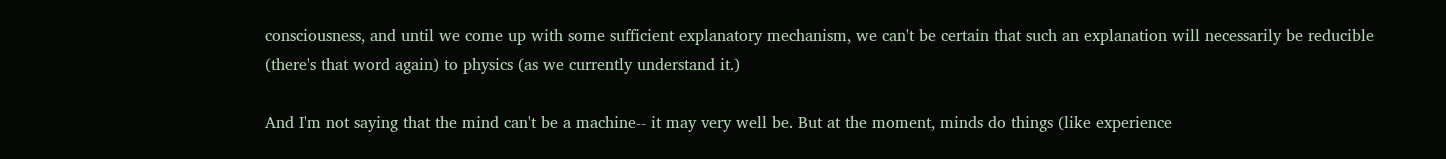consciousness, and until we come up with some sufficient explanatory mechanism, we can't be certain that such an explanation will necessarily be reducible (there's that word again) to physics (as we currently understand it.)

And I'm not saying that the mind can't be a machine-- it may very well be. But at the moment, minds do things (like experience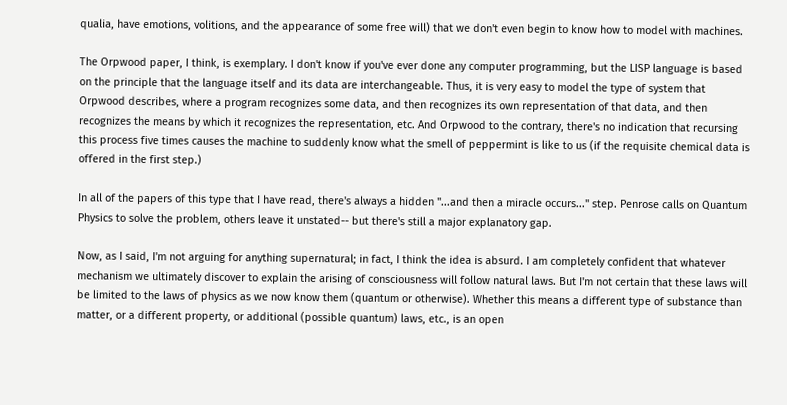qualia, have emotions, volitions, and the appearance of some free will) that we don't even begin to know how to model with machines.

The Orpwood paper, I think, is exemplary. I don't know if you've ever done any computer programming, but the LISP language is based on the principle that the language itself and its data are interchangeable. Thus, it is very easy to model the type of system that Orpwood describes, where a program recognizes some data, and then recognizes its own representation of that data, and then recognizes the means by which it recognizes the representation, etc. And Orpwood to the contrary, there's no indication that recursing this process five times causes the machine to suddenly know what the smell of peppermint is like to us (if the requisite chemical data is offered in the first step.)

In all of the papers of this type that I have read, there's always a hidden "...and then a miracle occurs..." step. Penrose calls on Quantum Physics to solve the problem, others leave it unstated-- but there's still a major explanatory gap.

Now, as I said, I'm not arguing for anything supernatural; in fact, I think the idea is absurd. I am completely confident that whatever mechanism we ultimately discover to explain the arising of consciousness will follow natural laws. But I'm not certain that these laws will be limited to the laws of physics as we now know them (quantum or otherwise). Whether this means a different type of substance than matter, or a different property, or additional (possible quantum) laws, etc., is an open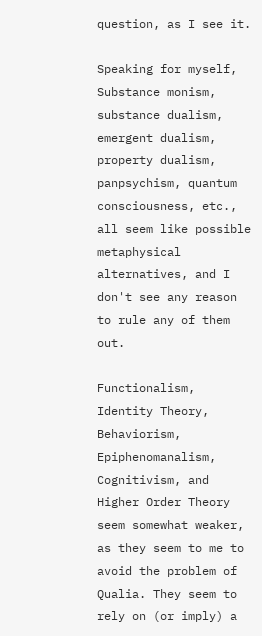question, as I see it.

Speaking for myself, Substance monism, substance dualism, emergent dualism, property dualism, panpsychism, quantum consciousness, etc., all seem like possible metaphysical alternatives, and I don't see any reason to rule any of them out.

Functionalism, Identity Theory, Behaviorism, Epiphenomanalism, Cognitivism, and Higher Order Theory seem somewhat weaker, as they seem to me to avoid the problem of Qualia. They seem to rely on (or imply) a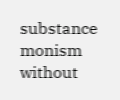substance monism without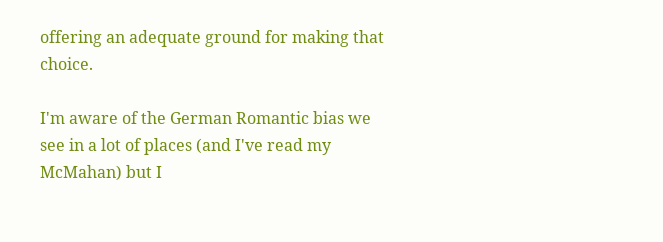offering an adequate ground for making that choice.

I'm aware of the German Romantic bias we see in a lot of places (and I've read my McMahan) but I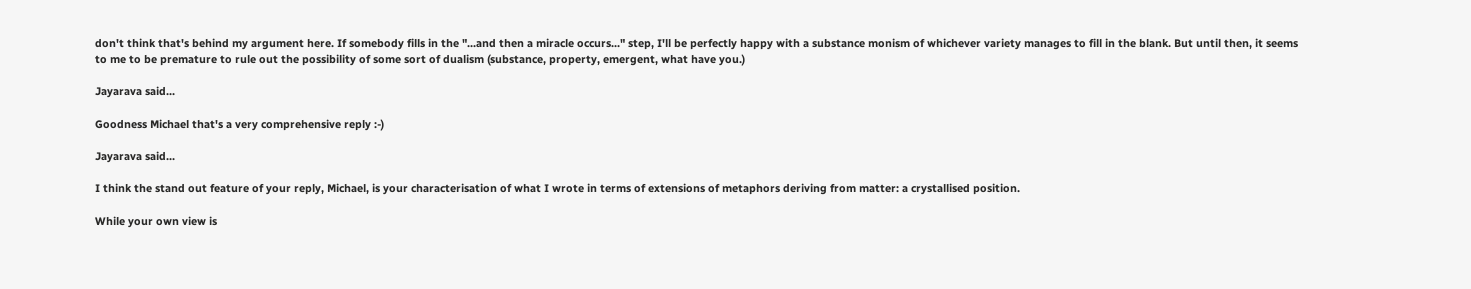don't think that's behind my argument here. If somebody fills in the "...and then a miracle occurs..." step, I'll be perfectly happy with a substance monism of whichever variety manages to fill in the blank. But until then, it seems to me to be premature to rule out the possibility of some sort of dualism (substance, property, emergent, what have you.)

Jayarava said...

Goodness Michael that's a very comprehensive reply :-)

Jayarava said...

I think the stand out feature of your reply, Michael, is your characterisation of what I wrote in terms of extensions of metaphors deriving from matter: a crystallised position.

While your own view is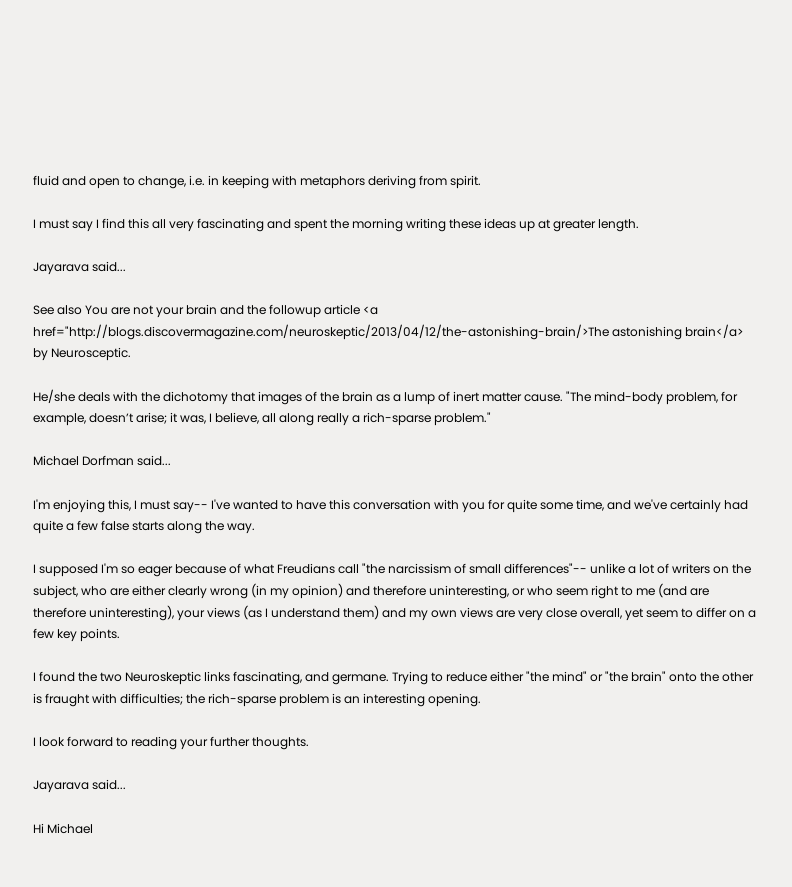fluid and open to change, i.e. in keeping with metaphors deriving from spirit.

I must say I find this all very fascinating and spent the morning writing these ideas up at greater length.

Jayarava said...

See also You are not your brain and the followup article <a href="http://blogs.discovermagazine.com/neuroskeptic/2013/04/12/the-astonishing-brain/>The astonishing brain</a> by Neurosceptic.

He/she deals with the dichotomy that images of the brain as a lump of inert matter cause. "The mind-body problem, for example, doesn’t arise; it was, I believe, all along really a rich-sparse problem."

Michael Dorfman said...

I'm enjoying this, I must say-- I've wanted to have this conversation with you for quite some time, and we've certainly had quite a few false starts along the way.

I supposed I'm so eager because of what Freudians call "the narcissism of small differences"-- unlike a lot of writers on the subject, who are either clearly wrong (in my opinion) and therefore uninteresting, or who seem right to me (and are therefore uninteresting), your views (as I understand them) and my own views are very close overall, yet seem to differ on a few key points.

I found the two Neuroskeptic links fascinating, and germane. Trying to reduce either "the mind" or "the brain" onto the other is fraught with difficulties; the rich-sparse problem is an interesting opening.

I look forward to reading your further thoughts.

Jayarava said...

Hi Michael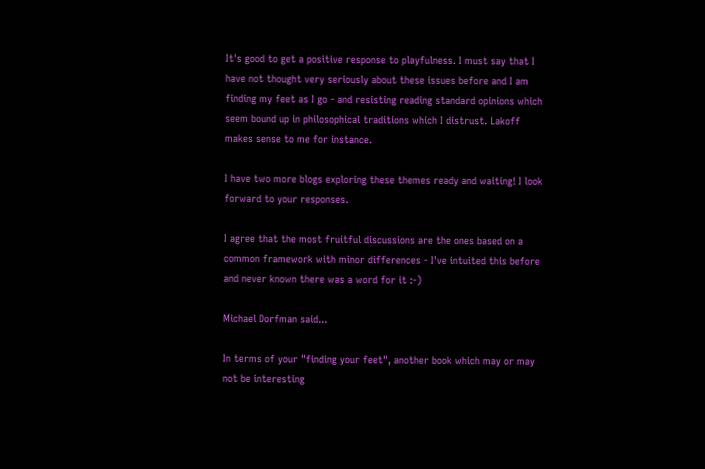It's good to get a positive response to playfulness. I must say that I have not thought very seriously about these issues before and I am finding my feet as I go - and resisting reading standard opinions which seem bound up in philosophical traditions which I distrust. Lakoff makes sense to me for instance.

I have two more blogs exploring these themes ready and waiting! I look forward to your responses.

I agree that the most fruitful discussions are the ones based on a common framework with minor differences - I've intuited this before and never known there was a word for it :-)

Michael Dorfman said...

In terms of your "finding your feet", another book which may or may not be interesting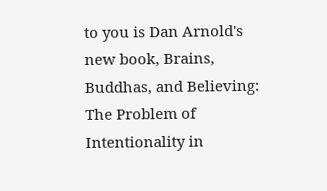to you is Dan Arnold's new book, Brains, Buddhas, and Believing: The Problem of Intentionality in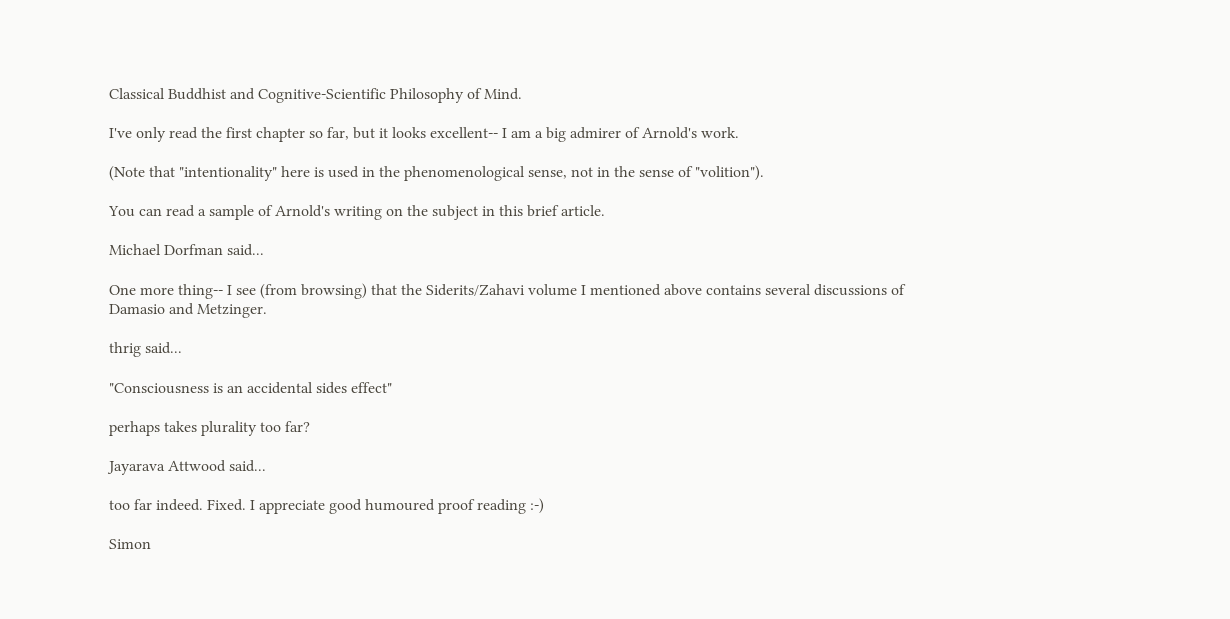Classical Buddhist and Cognitive-Scientific Philosophy of Mind.

I've only read the first chapter so far, but it looks excellent-- I am a big admirer of Arnold's work.

(Note that "intentionality" here is used in the phenomenological sense, not in the sense of "volition").

You can read a sample of Arnold's writing on the subject in this brief article.

Michael Dorfman said...

One more thing-- I see (from browsing) that the Siderits/Zahavi volume I mentioned above contains several discussions of Damasio and Metzinger.

thrig said...

"Consciousness is an accidental sides effect"

perhaps takes plurality too far?

Jayarava Attwood said...

too far indeed. Fixed. I appreciate good humoured proof reading :-)

Simon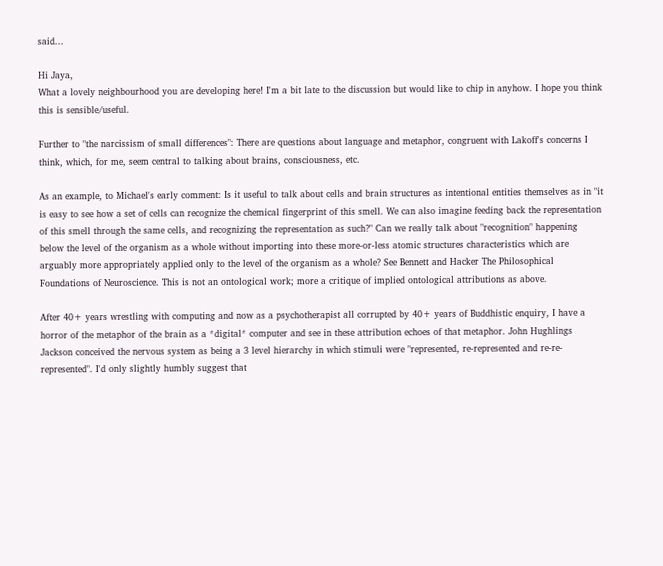said...

Hi Jaya,
What a lovely neighbourhood you are developing here! I'm a bit late to the discussion but would like to chip in anyhow. I hope you think this is sensible/useful.

Further to "the narcissism of small differences": There are questions about language and metaphor, congruent with Lakoff's concerns I think, which, for me, seem central to talking about brains, consciousness, etc.

As an example, to Michael's early comment: Is it useful to talk about cells and brain structures as intentional entities themselves as in "it is easy to see how a set of cells can recognize the chemical fingerprint of this smell. We can also imagine feeding back the representation of this smell through the same cells, and recognizing the representation as such?" Can we really talk about "recognition" happening below the level of the organism as a whole without importing into these more-or-less atomic structures characteristics which are arguably more appropriately applied only to the level of the organism as a whole? See Bennett and Hacker The Philosophical Foundations of Neuroscience. This is not an ontological work; more a critique of implied ontological attributions as above.

After 40+ years wrestling with computing and now as a psychotherapist all corrupted by 40+ years of Buddhistic enquiry, I have a horror of the metaphor of the brain as a *digital* computer and see in these attribution echoes of that metaphor. John Hughlings Jackson conceived the nervous system as being a 3 level hierarchy in which stimuli were "represented, re-represented and re-re-represented". I'd only slightly humbly suggest that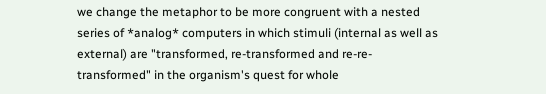we change the metaphor to be more congruent with a nested series of *analog* computers in which stimuli (internal as well as external) are "transformed, re-transformed and re-re-transformed" in the organism's quest for whole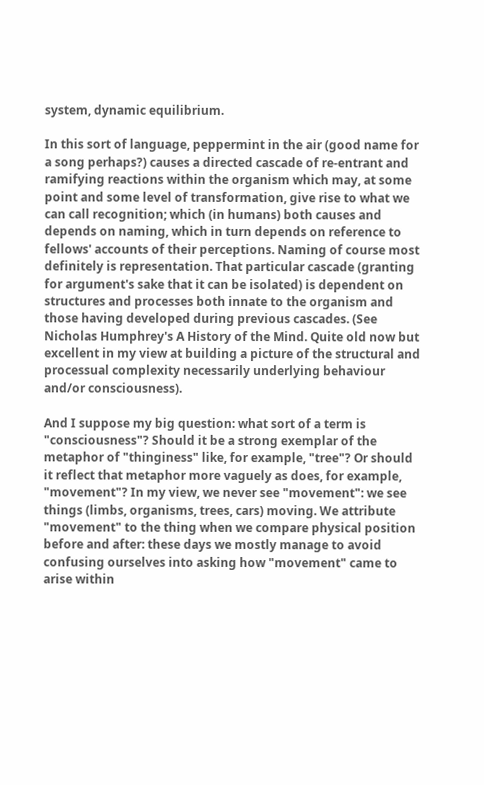system, dynamic equilibrium.

In this sort of language, peppermint in the air (good name for a song perhaps?) causes a directed cascade of re-entrant and ramifying reactions within the organism which may, at some point and some level of transformation, give rise to what we can call recognition; which (in humans) both causes and depends on naming, which in turn depends on reference to fellows' accounts of their perceptions. Naming of course most definitely is representation. That particular cascade (granting for argument's sake that it can be isolated) is dependent on structures and processes both innate to the organism and those having developed during previous cascades. (See Nicholas Humphrey's A History of the Mind. Quite old now but excellent in my view at building a picture of the structural and processual complexity necessarily underlying behaviour and/or consciousness).

And I suppose my big question: what sort of a term is "consciousness"? Should it be a strong exemplar of the metaphor of "thinginess" like, for example, "tree"? Or should it reflect that metaphor more vaguely as does, for example, "movement"? In my view, we never see "movement": we see things (limbs, organisms, trees, cars) moving. We attribute "movement" to the thing when we compare physical position before and after: these days we mostly manage to avoid confusing ourselves into asking how "movement" came to arise within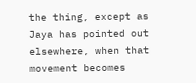the thing, except as Jaya has pointed out elsewhere, when that movement becomes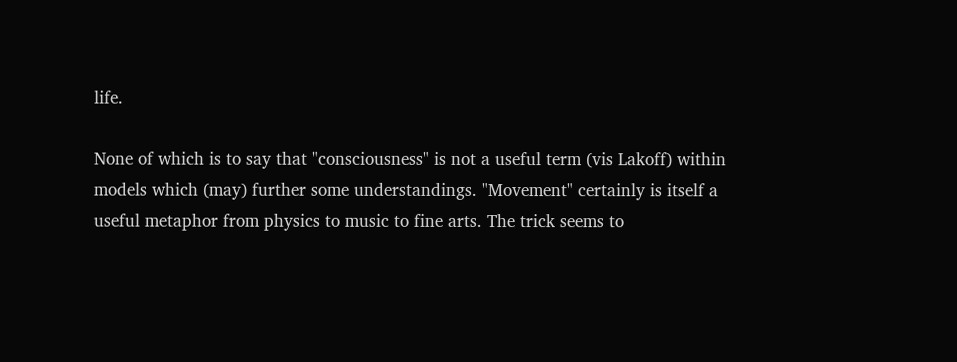life.

None of which is to say that "consciousness" is not a useful term (vis Lakoff) within models which (may) further some understandings. "Movement" certainly is itself a useful metaphor from physics to music to fine arts. The trick seems to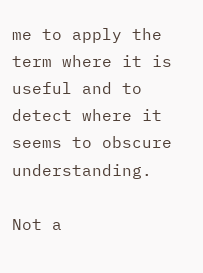me to apply the term where it is useful and to detect where it seems to obscure understanding.

Not a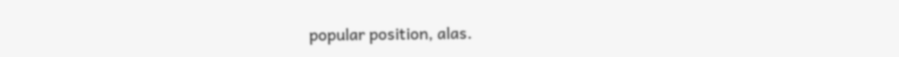popular position, alas.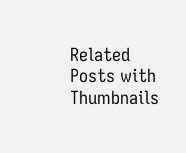Related Posts with Thumbnails